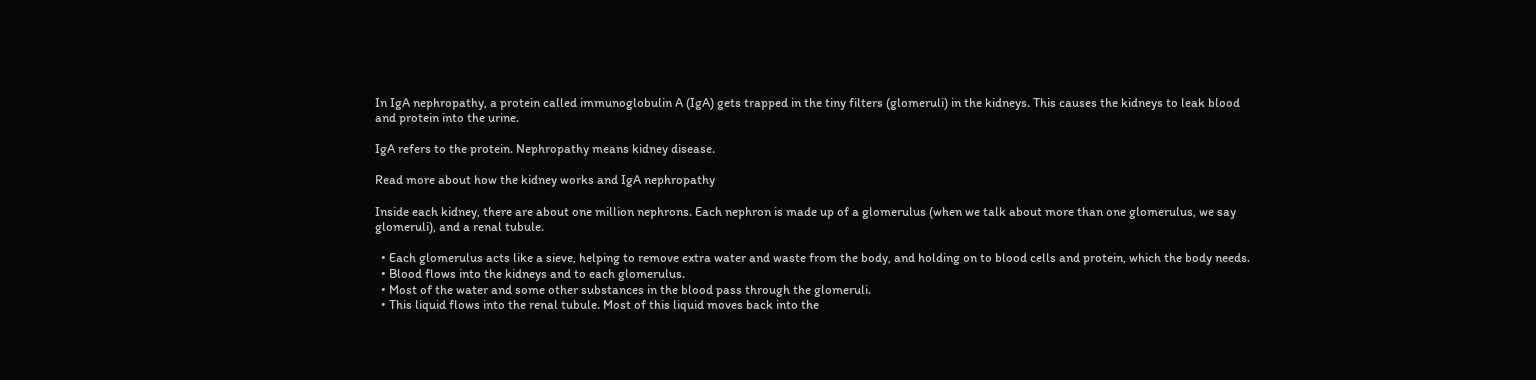In IgA nephropathy, a protein called immunoglobulin A (IgA) gets trapped in the tiny filters (glomeruli) in the kidneys. This causes the kidneys to leak blood and protein into the urine.

IgA refers to the protein. Nephropathy means kidney disease.

Read more about how the kidney works and IgA nephropathy

Inside each kidney, there are about one million nephrons. Each nephron is made up of a glomerulus (when we talk about more than one glomerulus, we say glomeruli), and a renal tubule.

  • Each glomerulus acts like a sieve, helping to remove extra water and waste from the body, and holding on to blood cells and protein, which the body needs.
  • Blood flows into the kidneys and to each glomerulus.
  • Most of the water and some other substances in the blood pass through the glomeruli.
  • This liquid flows into the renal tubule. Most of this liquid moves back into the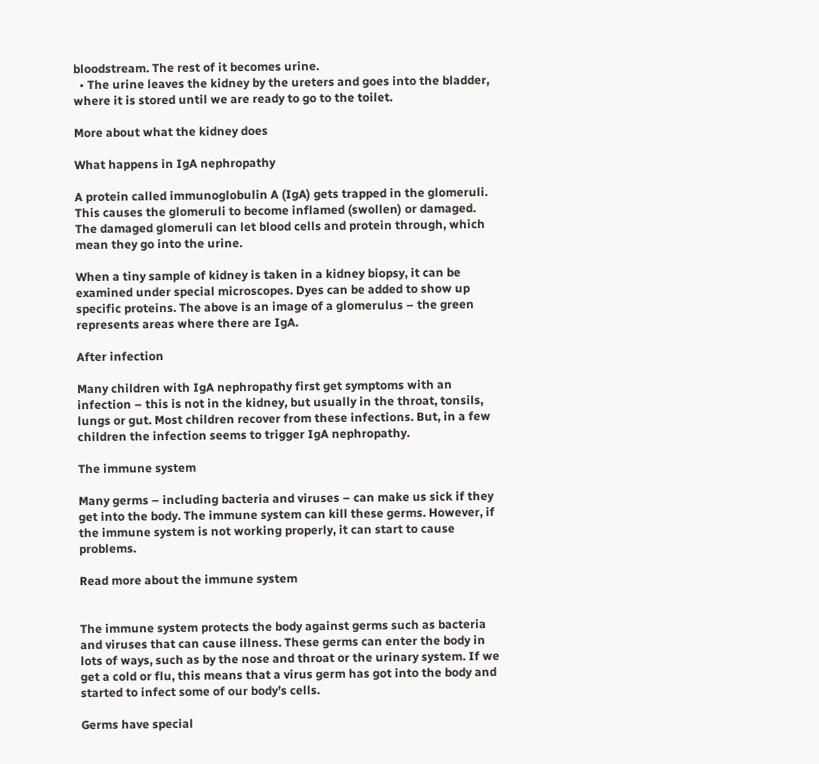bloodstream. The rest of it becomes urine.
  • The urine leaves the kidney by the ureters and goes into the bladder, where it is stored until we are ready to go to the toilet.

More about what the kidney does

What happens in IgA nephropathy

A protein called immunoglobulin A (IgA) gets trapped in the glomeruli. This causes the glomeruli to become inflamed (swollen) or damaged. The damaged glomeruli can let blood cells and protein through, which mean they go into the urine.

When a tiny sample of kidney is taken in a kidney biopsy, it can be examined under special microscopes. Dyes can be added to show up specific proteins. The above is an image of a glomerulus – the green represents areas where there are IgA.

After infection

Many children with IgA nephropathy first get symptoms with an infection – this is not in the kidney, but usually in the throat, tonsils, lungs or gut. Most children recover from these infections. But, in a few children the infection seems to trigger IgA nephropathy.

The immune system

Many germs – including bacteria and viruses – can make us sick if they get into the body. The immune system can kill these germs. However, if the immune system is not working properly, it can start to cause problems.

Read more about the immune system


The immune system protects the body against germs such as bacteria and viruses that can cause illness. These germs can enter the body in lots of ways, such as by the nose and throat or the urinary system. If we get a cold or flu, this means that a virus germ has got into the body and started to infect some of our body’s cells.

Germs have special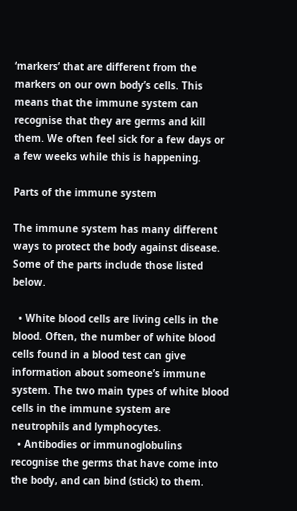‘markers’ that are different from the markers on our own body’s cells. This means that the immune system can recognise that they are germs and kill them. We often feel sick for a few days or a few weeks while this is happening.

Parts of the immune system

The immune system has many different ways to protect the body against disease. Some of the parts include those listed below.

  • White blood cells are living cells in the blood. Often, the number of white blood cells found in a blood test can give information about someone’s immune system. The two main types of white blood cells in the immune system are neutrophils and lymphocytes.
  • Antibodies or immunoglobulins recognise the germs that have come into the body, and can bind (stick) to them.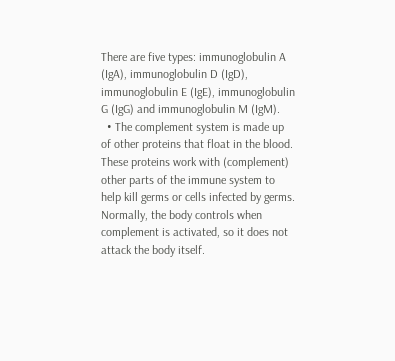There are five types: immunoglobulin A (IgA), immunoglobulin D (IgD), immunoglobulin E (IgE), immunoglobulin G (IgG) and immunoglobulin M (IgM).
  • The complement system is made up of other proteins that float in the blood. These proteins work with (complement) other parts of the immune system to help kill germs or cells infected by germs. Normally, the body controls when complement is activated, so it does not attack the body itself.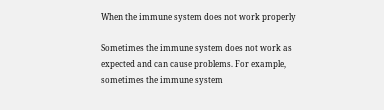When the immune system does not work properly

Sometimes the immune system does not work as expected and can cause problems. For example, sometimes the immune system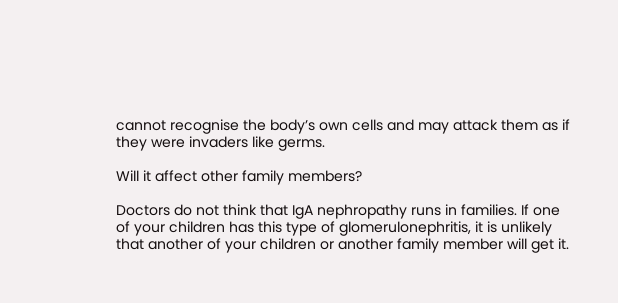cannot recognise the body’s own cells and may attack them as if they were invaders like germs.

Will it affect other family members?

Doctors do not think that IgA nephropathy runs in families. If one of your children has this type of glomerulonephritis, it is unlikely that another of your children or another family member will get it.